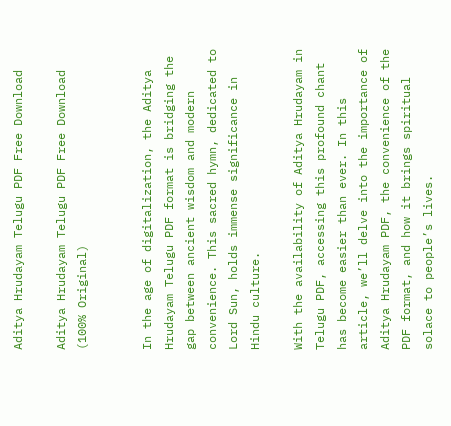Aditya Hrudayam Telugu PDF Free Download

Aditya Hrudayam Telugu PDF Free Download (100% Original)


In the age of digitalization, the Aditya Hrudayam Telugu PDF format is bridging the gap between ancient wisdom and modern convenience. This sacred hymn, dedicated to Lord Sun, holds immense significance in Hindu culture.

With the availability of Aditya Hrudayam in Telugu PDF, accessing this profound chant has become easier than ever. In this article, we’ll delve into the importance of Aditya Hrudayam PDF, the convenience of the PDF format, and how it brings spiritual solace to people’s lives.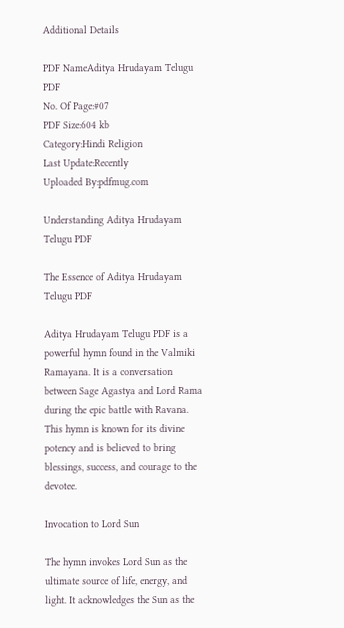Additional Details

PDF NameAditya Hrudayam Telugu PDF
No. Of Page:#07
PDF Size:604 kb
Category:Hindi Religion
Last Update:Recently
Uploaded By:pdfmug.com

Understanding Aditya Hrudayam Telugu PDF

The Essence of Aditya Hrudayam Telugu PDF

Aditya Hrudayam Telugu PDF is a powerful hymn found in the Valmiki Ramayana. It is a conversation between Sage Agastya and Lord Rama during the epic battle with Ravana. This hymn is known for its divine potency and is believed to bring blessings, success, and courage to the devotee.

Invocation to Lord Sun

The hymn invokes Lord Sun as the ultimate source of life, energy, and light. It acknowledges the Sun as the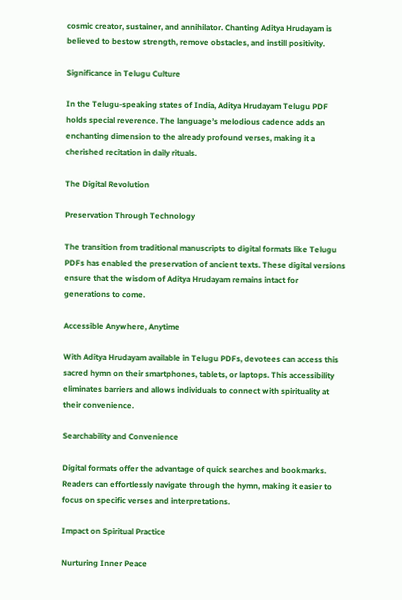cosmic creator, sustainer, and annihilator. Chanting Aditya Hrudayam is believed to bestow strength, remove obstacles, and instill positivity.

Significance in Telugu Culture

In the Telugu-speaking states of India, Aditya Hrudayam Telugu PDF holds special reverence. The language’s melodious cadence adds an enchanting dimension to the already profound verses, making it a cherished recitation in daily rituals.

The Digital Revolution

Preservation Through Technology

The transition from traditional manuscripts to digital formats like Telugu PDFs has enabled the preservation of ancient texts. These digital versions ensure that the wisdom of Aditya Hrudayam remains intact for generations to come.

Accessible Anywhere, Anytime

With Aditya Hrudayam available in Telugu PDFs, devotees can access this sacred hymn on their smartphones, tablets, or laptops. This accessibility eliminates barriers and allows individuals to connect with spirituality at their convenience.

Searchability and Convenience

Digital formats offer the advantage of quick searches and bookmarks. Readers can effortlessly navigate through the hymn, making it easier to focus on specific verses and interpretations.

Impact on Spiritual Practice

Nurturing Inner Peace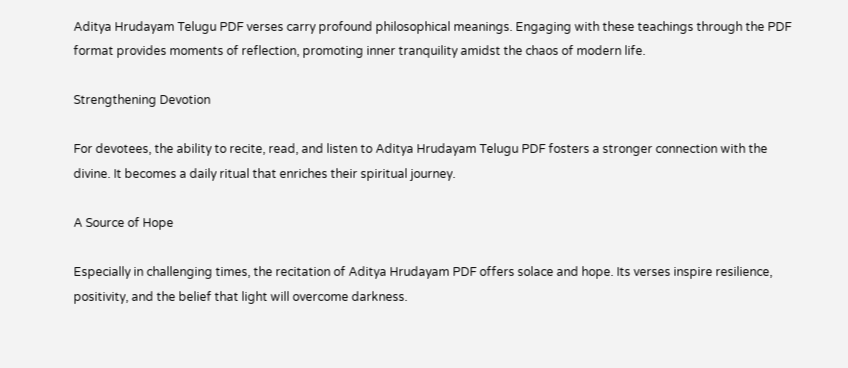Aditya Hrudayam Telugu PDF verses carry profound philosophical meanings. Engaging with these teachings through the PDF format provides moments of reflection, promoting inner tranquility amidst the chaos of modern life.

Strengthening Devotion

For devotees, the ability to recite, read, and listen to Aditya Hrudayam Telugu PDF fosters a stronger connection with the divine. It becomes a daily ritual that enriches their spiritual journey.

A Source of Hope

Especially in challenging times, the recitation of Aditya Hrudayam PDF offers solace and hope. Its verses inspire resilience, positivity, and the belief that light will overcome darkness.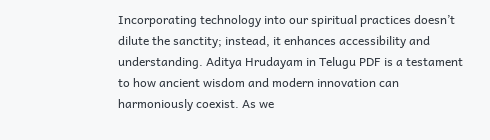Incorporating technology into our spiritual practices doesn’t dilute the sanctity; instead, it enhances accessibility and understanding. Aditya Hrudayam in Telugu PDF is a testament to how ancient wisdom and modern innovation can harmoniously coexist. As we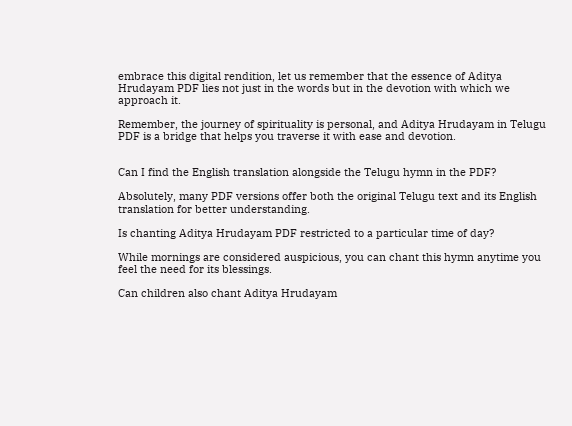embrace this digital rendition, let us remember that the essence of Aditya Hrudayam PDF lies not just in the words but in the devotion with which we approach it.

Remember, the journey of spirituality is personal, and Aditya Hrudayam in Telugu PDF is a bridge that helps you traverse it with ease and devotion.


Can I find the English translation alongside the Telugu hymn in the PDF?

Absolutely, many PDF versions offer both the original Telugu text and its English translation for better understanding.

Is chanting Aditya Hrudayam PDF restricted to a particular time of day?

While mornings are considered auspicious, you can chant this hymn anytime you feel the need for its blessings.

Can children also chant Aditya Hrudayam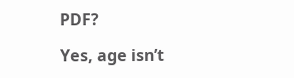PDF?

Yes, age isn’t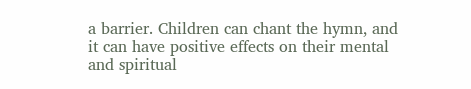a barrier. Children can chant the hymn, and it can have positive effects on their mental and spiritual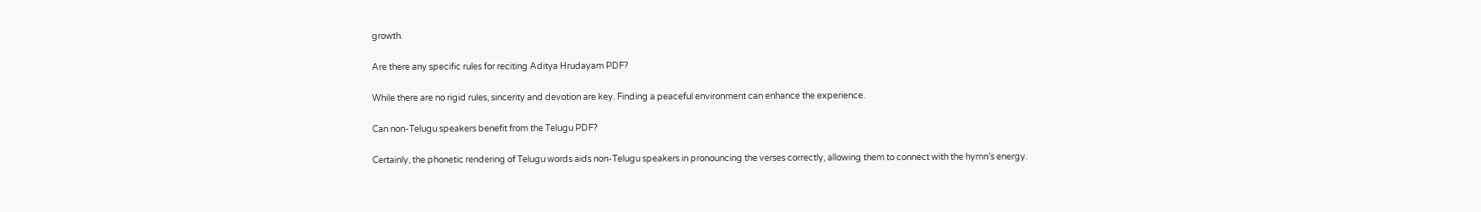growth.

Are there any specific rules for reciting Aditya Hrudayam PDF?

While there are no rigid rules, sincerity and devotion are key. Finding a peaceful environment can enhance the experience.

Can non-Telugu speakers benefit from the Telugu PDF?

Certainly, the phonetic rendering of Telugu words aids non-Telugu speakers in pronouncing the verses correctly, allowing them to connect with the hymn’s energy.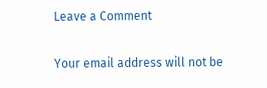Leave a Comment

Your email address will not be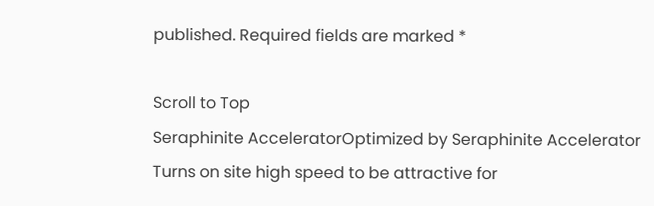published. Required fields are marked *

Scroll to Top
Seraphinite AcceleratorOptimized by Seraphinite Accelerator
Turns on site high speed to be attractive for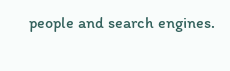people and search engines.